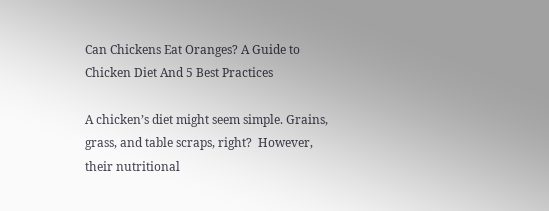Can Chickens Eat Oranges? A Guide to Chicken Diet And 5 Best Practices

A chicken’s diet might seem simple. Grains, grass, and table scraps, right?  However, their nutritional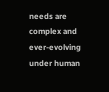needs are complex and ever-evolving under human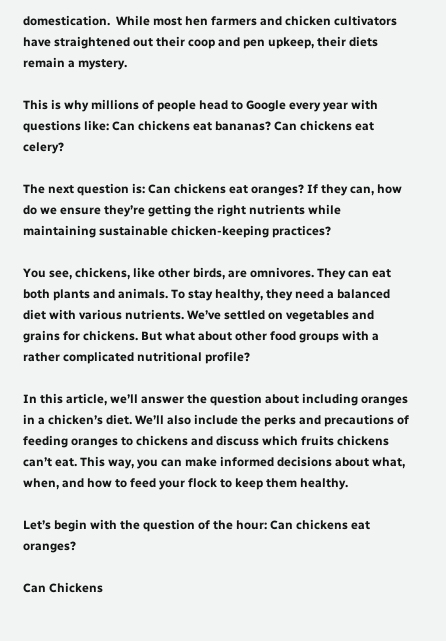domestication.  While most hen farmers and chicken cultivators have straightened out their coop and pen upkeep, their diets remain a mystery.

This is why millions of people head to Google every year with questions like: Can chickens eat bananas? Can chickens eat celery?

The next question is: Can chickens eat oranges? If they can, how do we ensure they’re getting the right nutrients while maintaining sustainable chicken-keeping practices?

You see, chickens, like other birds, are omnivores. They can eat both plants and animals. To stay healthy, they need a balanced diet with various nutrients. We’ve settled on vegetables and grains for chickens. But what about other food groups with a rather complicated nutritional profile?

In this article, we’ll answer the question about including oranges in a chicken’s diet. We’ll also include the perks and precautions of feeding oranges to chickens and discuss which fruits chickens can’t eat. This way, you can make informed decisions about what, when, and how to feed your flock to keep them healthy.

Let’s begin with the question of the hour: Can chickens eat oranges?

Can Chickens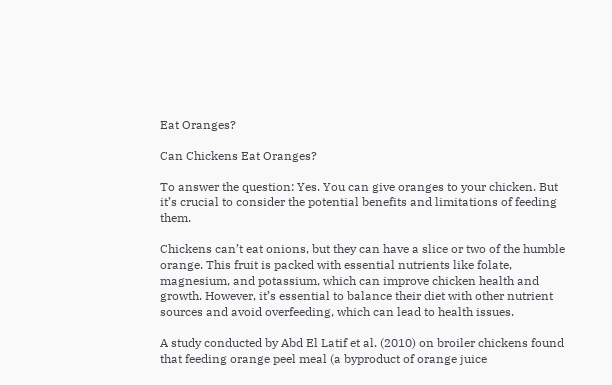Eat Oranges?

Can Chickens Eat Oranges?

To answer the question: Yes. You can give oranges to your chicken. But it’s crucial to consider the potential benefits and limitations of feeding them.

Chickens can’t eat onions, but they can have a slice or two of the humble orange. This fruit is packed with essential nutrients like folate, magnesium, and potassium, which can improve chicken health and growth. However, it’s essential to balance their diet with other nutrient sources and avoid overfeeding, which can lead to health issues.

A study conducted by Abd El Latif et al. (2010) on broiler chickens found that feeding orange peel meal (a byproduct of orange juice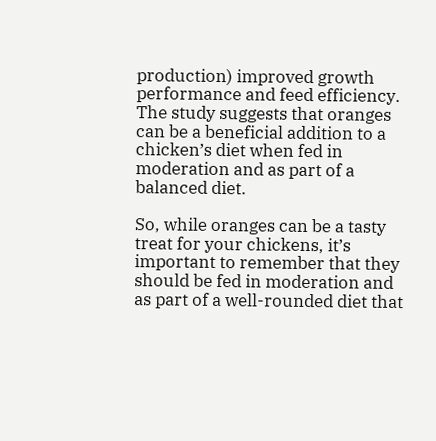production) improved growth performance and feed efficiency. The study suggests that oranges can be a beneficial addition to a chicken’s diet when fed in moderation and as part of a balanced diet.

So, while oranges can be a tasty treat for your chickens, it’s important to remember that they should be fed in moderation and as part of a well-rounded diet that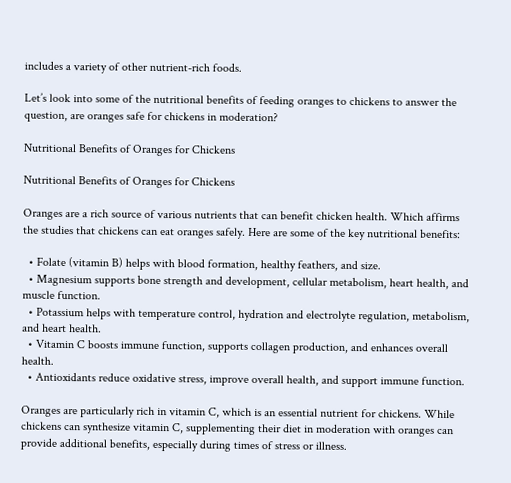includes a variety of other nutrient-rich foods.

Let’s look into some of the nutritional benefits of feeding oranges to chickens to answer the question, are oranges safe for chickens in moderation?

Nutritional Benefits of Oranges for Chickens

Nutritional Benefits of Oranges for Chickens

Oranges are a rich source of various nutrients that can benefit chicken health. Which affirms the studies that chickens can eat oranges safely. Here are some of the key nutritional benefits:

  • Folate (vitamin B) helps with blood formation, healthy feathers, and size.
  • Magnesium supports bone strength and development, cellular metabolism, heart health, and muscle function.
  • Potassium helps with temperature control, hydration and electrolyte regulation, metabolism, and heart health.
  • Vitamin C boosts immune function, supports collagen production, and enhances overall health.
  • Antioxidants reduce oxidative stress, improve overall health, and support immune function.

Oranges are particularly rich in vitamin C, which is an essential nutrient for chickens. While chickens can synthesize vitamin C, supplementing their diet in moderation with oranges can provide additional benefits, especially during times of stress or illness.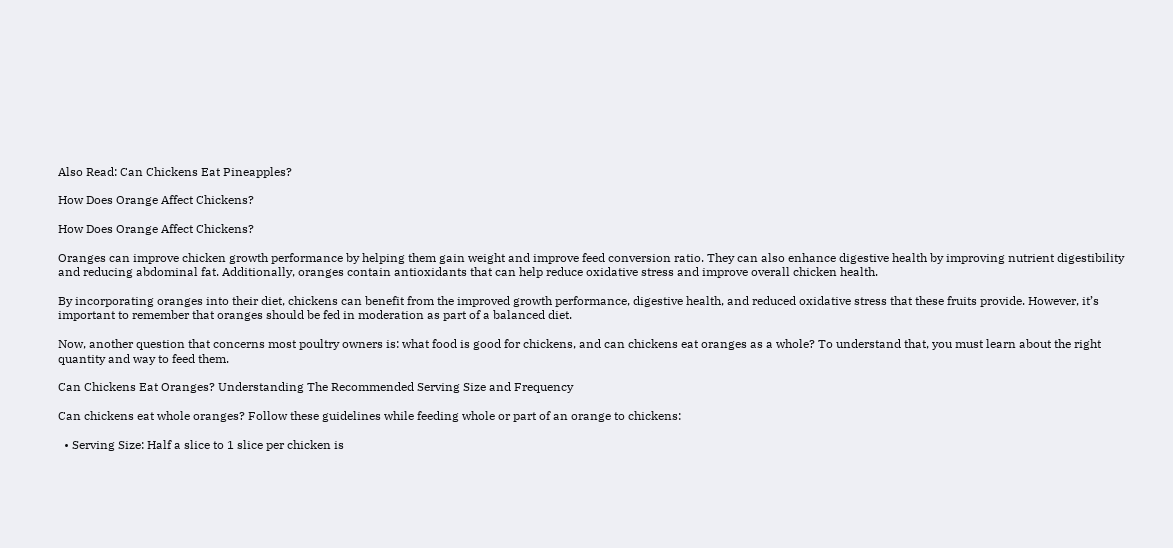Also Read: Can Chickens Eat Pineapples?

How Does Orange Affect Chickens?

How Does Orange Affect Chickens?

Oranges can improve chicken growth performance by helping them gain weight and improve feed conversion ratio. They can also enhance digestive health by improving nutrient digestibility and reducing abdominal fat. Additionally, oranges contain antioxidants that can help reduce oxidative stress and improve overall chicken health.

By incorporating oranges into their diet, chickens can benefit from the improved growth performance, digestive health, and reduced oxidative stress that these fruits provide. However, it’s important to remember that oranges should be fed in moderation as part of a balanced diet.

Now, another question that concerns most poultry owners is: what food is good for chickens, and can chickens eat oranges as a whole? To understand that, you must learn about the right quantity and way to feed them.

Can Chickens Eat Oranges? Understanding The Recommended Serving Size and Frequency

Can chickens eat whole oranges? Follow these guidelines while feeding whole or part of an orange to chickens:

  • Serving Size: Half a slice to 1 slice per chicken is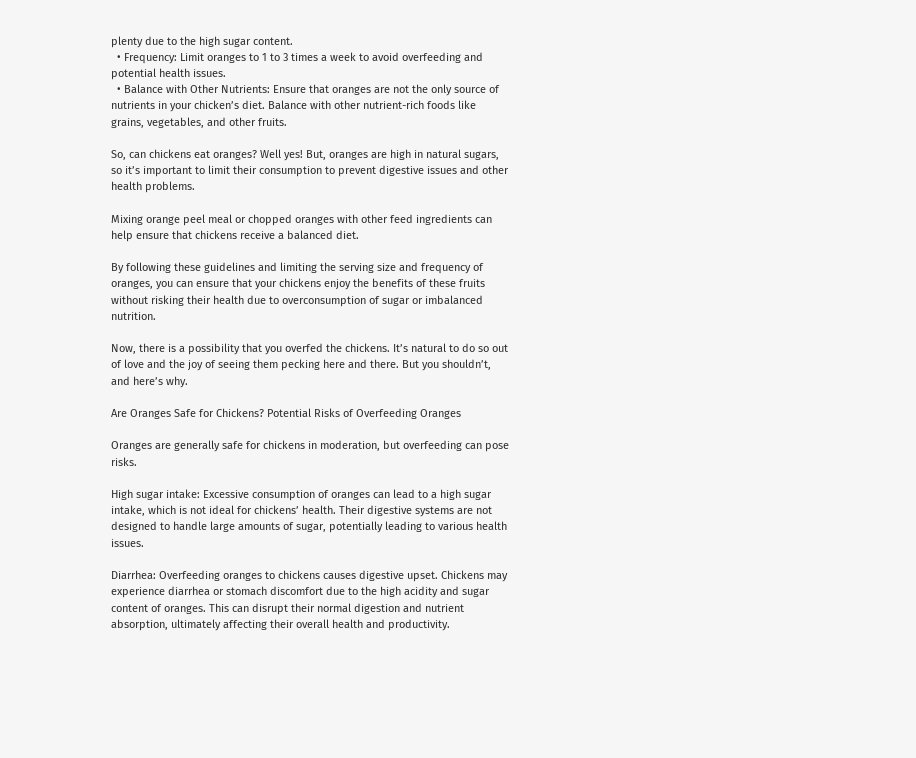plenty due to the high sugar content.
  • Frequency: Limit oranges to 1 to 3 times a week to avoid overfeeding and potential health issues.
  • Balance with Other Nutrients: Ensure that oranges are not the only source of nutrients in your chicken’s diet. Balance with other nutrient-rich foods like grains, vegetables, and other fruits.

So, can chickens eat oranges? Well yes! But, oranges are high in natural sugars, so it’s important to limit their consumption to prevent digestive issues and other health problems.

Mixing orange peel meal or chopped oranges with other feed ingredients can help ensure that chickens receive a balanced diet.

By following these guidelines and limiting the serving size and frequency of oranges, you can ensure that your chickens enjoy the benefits of these fruits without risking their health due to overconsumption of sugar or imbalanced nutrition.

Now, there is a possibility that you overfed the chickens. It’s natural to do so out of love and the joy of seeing them pecking here and there. But you shouldn’t, and here’s why.

Are Oranges Safe for Chickens? Potential Risks of Overfeeding Oranges

Oranges are generally safe for chickens in moderation, but overfeeding can pose risks.

High sugar intake: Excessive consumption of oranges can lead to a high sugar intake, which is not ideal for chickens’ health. Their digestive systems are not designed to handle large amounts of sugar, potentially leading to various health issues.

Diarrhea: Overfeeding oranges to chickens causes digestive upset. Chickens may experience diarrhea or stomach discomfort due to the high acidity and sugar content of oranges. This can disrupt their normal digestion and nutrient absorption, ultimately affecting their overall health and productivity.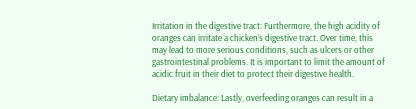Irritation in the digestive tract: Furthermore, the high acidity of oranges can irritate a chicken’s digestive tract. Over time, this may lead to more serious conditions, such as ulcers or other gastrointestinal problems. It is important to limit the amount of acidic fruit in their diet to protect their digestive health.

Dietary imbalance: Lastly, overfeeding oranges can result in a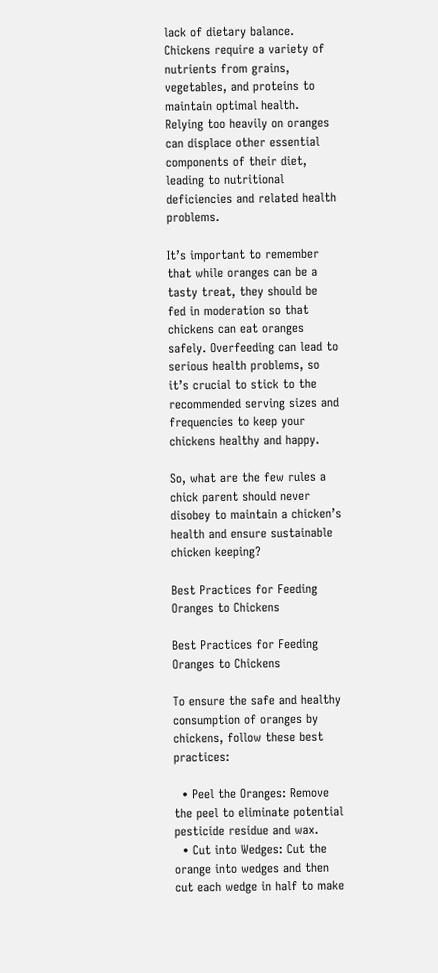lack of dietary balance. Chickens require a variety of nutrients from grains, vegetables, and proteins to maintain optimal health. Relying too heavily on oranges can displace other essential components of their diet, leading to nutritional deficiencies and related health problems.

It’s important to remember that while oranges can be a tasty treat, they should be fed in moderation so that chickens can eat oranges safely. Overfeeding can lead to serious health problems, so it’s crucial to stick to the recommended serving sizes and frequencies to keep your chickens healthy and happy.

So, what are the few rules a chick parent should never disobey to maintain a chicken’s health and ensure sustainable chicken keeping?

Best Practices for Feeding Oranges to Chickens

Best Practices for Feeding Oranges to Chickens

To ensure the safe and healthy consumption of oranges by chickens, follow these best practices:

  • Peel the Oranges: Remove the peel to eliminate potential pesticide residue and wax.
  • Cut into Wedges: Cut the orange into wedges and then cut each wedge in half to make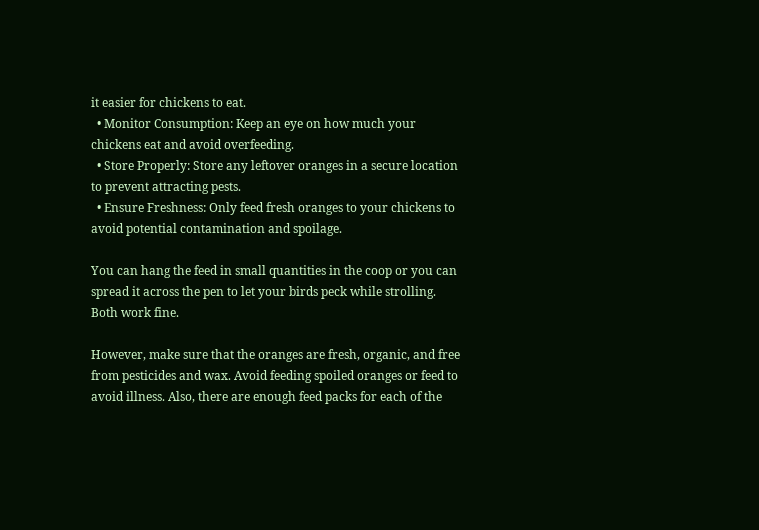it easier for chickens to eat.
  • Monitor Consumption: Keep an eye on how much your chickens eat and avoid overfeeding.
  • Store Properly: Store any leftover oranges in a secure location to prevent attracting pests.
  • Ensure Freshness: Only feed fresh oranges to your chickens to avoid potential contamination and spoilage.

You can hang the feed in small quantities in the coop or you can spread it across the pen to let your birds peck while strolling. Both work fine.

However, make sure that the oranges are fresh, organic, and free from pesticides and wax. Avoid feeding spoiled oranges or feed to avoid illness. Also, there are enough feed packs for each of the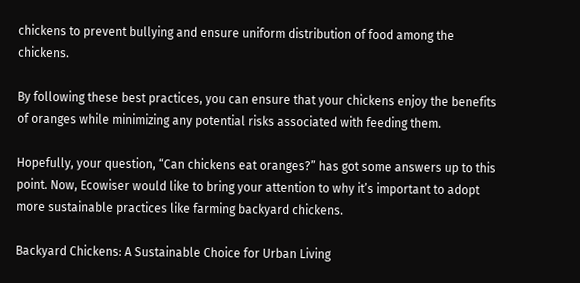chickens to prevent bullying and ensure uniform distribution of food among the chickens.

By following these best practices, you can ensure that your chickens enjoy the benefits of oranges while minimizing any potential risks associated with feeding them.

Hopefully, your question, “Can chickens eat oranges?” has got some answers up to this point. Now, Ecowiser would like to bring your attention to why it’s important to adopt more sustainable practices like farming backyard chickens.

Backyard Chickens: A Sustainable Choice for Urban Living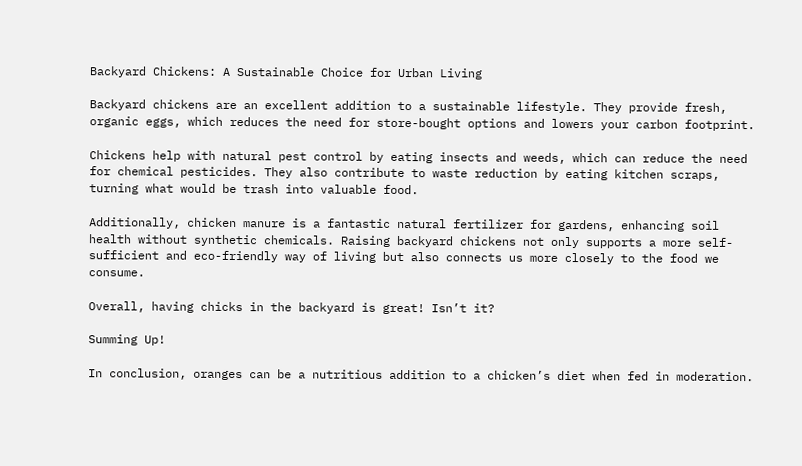Backyard Chickens: A Sustainable Choice for Urban Living

Backyard chickens are an excellent addition to a sustainable lifestyle. They provide fresh, organic eggs, which reduces the need for store-bought options and lowers your carbon footprint.

Chickens help with natural pest control by eating insects and weeds, which can reduce the need for chemical pesticides. They also contribute to waste reduction by eating kitchen scraps, turning what would be trash into valuable food.

Additionally, chicken manure is a fantastic natural fertilizer for gardens, enhancing soil health without synthetic chemicals. Raising backyard chickens not only supports a more self-sufficient and eco-friendly way of living but also connects us more closely to the food we consume.

Overall, having chicks in the backyard is great! Isn’t it?

Summing Up!

In conclusion, oranges can be a nutritious addition to a chicken’s diet when fed in moderation.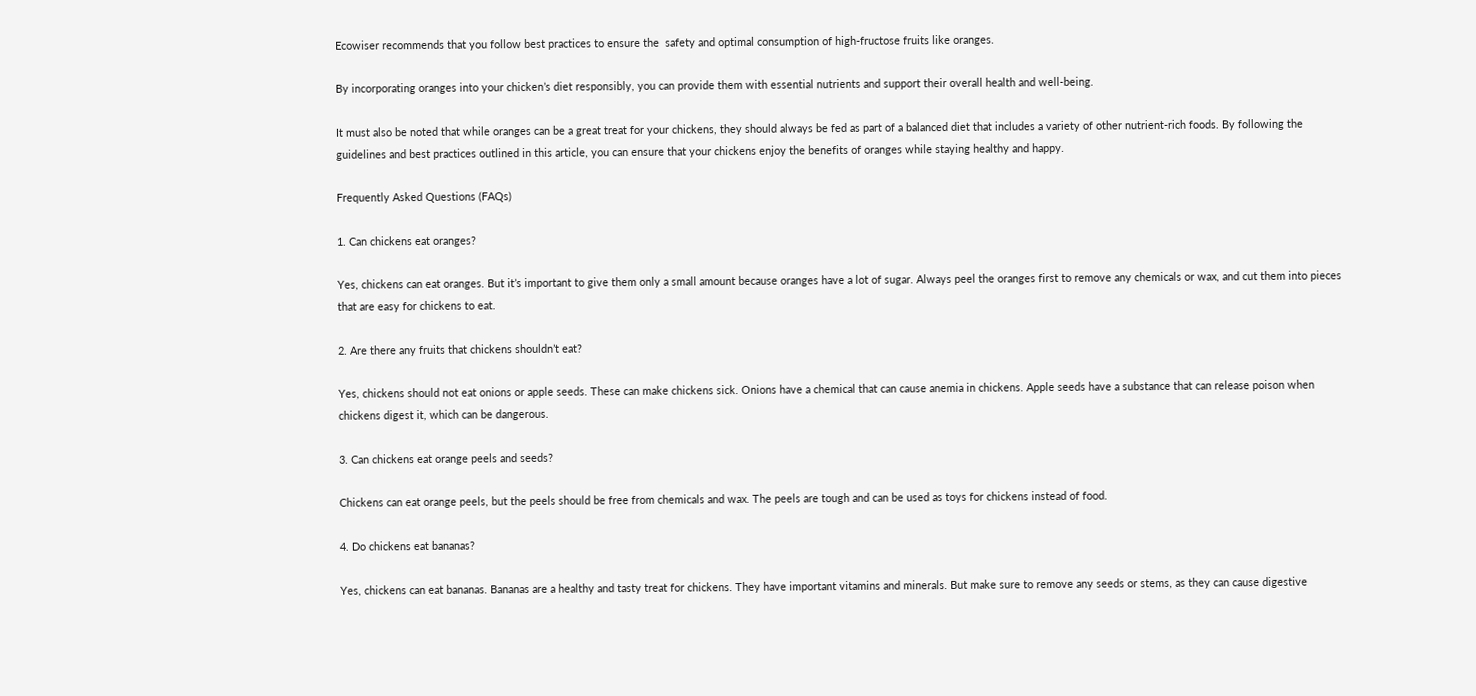Ecowiser recommends that you follow best practices to ensure the  safety and optimal consumption of high-fructose fruits like oranges.

By incorporating oranges into your chicken’s diet responsibly, you can provide them with essential nutrients and support their overall health and well-being.

It must also be noted that while oranges can be a great treat for your chickens, they should always be fed as part of a balanced diet that includes a variety of other nutrient-rich foods. By following the guidelines and best practices outlined in this article, you can ensure that your chickens enjoy the benefits of oranges while staying healthy and happy.

Frequently Asked Questions (FAQs)

1. Can chickens eat oranges?

Yes, chickens can eat oranges. But it’s important to give them only a small amount because oranges have a lot of sugar. Always peel the oranges first to remove any chemicals or wax, and cut them into pieces that are easy for chickens to eat.

2. Are there any fruits that chickens shouldn’t eat?

Yes, chickens should not eat onions or apple seeds. These can make chickens sick. Onions have a chemical that can cause anemia in chickens. Apple seeds have a substance that can release poison when chickens digest it, which can be dangerous.

3. Can chickens eat orange peels and seeds?

Chickens can eat orange peels, but the peels should be free from chemicals and wax. The peels are tough and can be used as toys for chickens instead of food.

4. Do chickens eat bananas?

Yes, chickens can eat bananas. Bananas are a healthy and tasty treat for chickens. They have important vitamins and minerals. But make sure to remove any seeds or stems, as they can cause digestive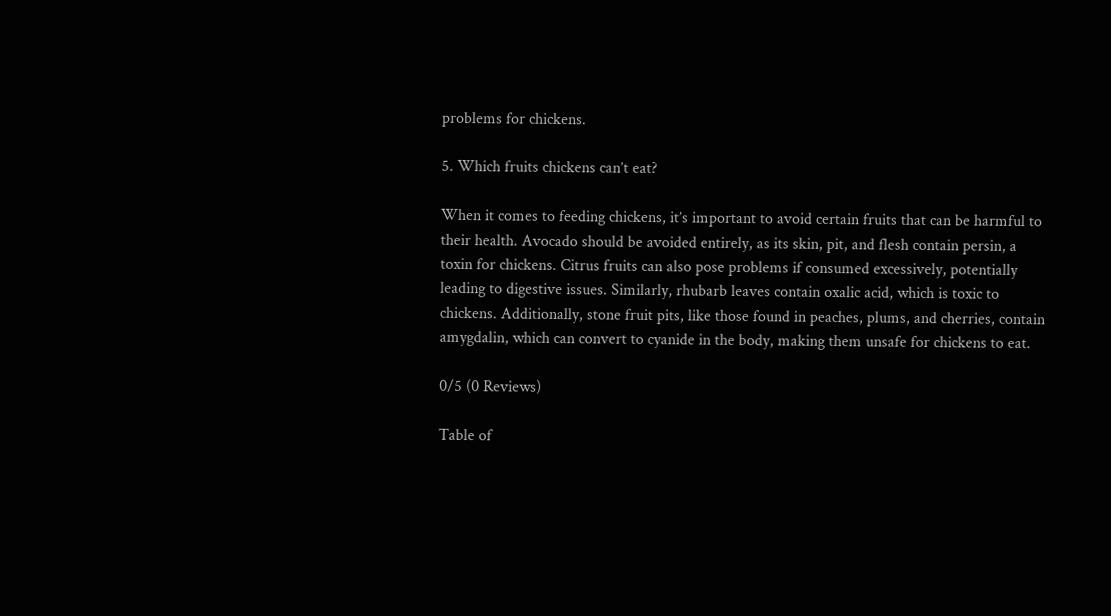problems for chickens.

5. Which fruits chickens can’t eat?

When it comes to feeding chickens, it’s important to avoid certain fruits that can be harmful to their health. Avocado should be avoided entirely, as its skin, pit, and flesh contain persin, a toxin for chickens. Citrus fruits can also pose problems if consumed excessively, potentially leading to digestive issues. Similarly, rhubarb leaves contain oxalic acid, which is toxic to chickens. Additionally, stone fruit pits, like those found in peaches, plums, and cherries, contain amygdalin, which can convert to cyanide in the body, making them unsafe for chickens to eat.

0/5 (0 Reviews)

Table of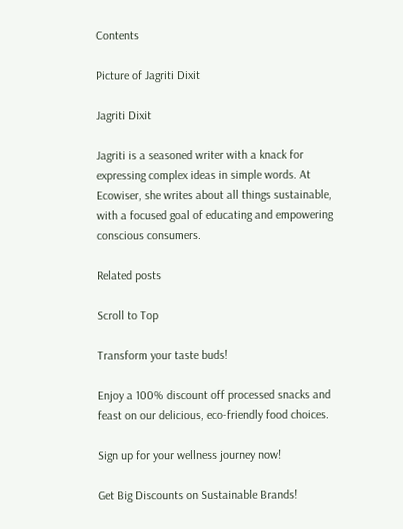Contents

Picture of Jagriti Dixit

Jagriti Dixit

Jagriti is a seasoned writer with a knack for expressing complex ideas in simple words. At Ecowiser, she writes about all things sustainable, with a focused goal of educating and empowering conscious consumers.

Related posts

Scroll to Top

Transform your taste buds!

Enjoy a 100% discount off processed snacks and feast on our delicious, eco-friendly food choices.

Sign up for your wellness journey now!

Get Big Discounts on Sustainable Brands!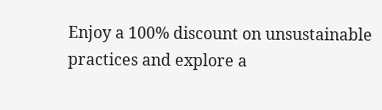Enjoy a 100% discount on unsustainable practices and explore a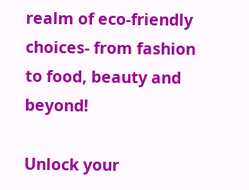realm of eco-friendly choices- from fashion to food, beauty and beyond!

Unlock your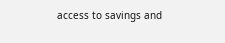access to savings and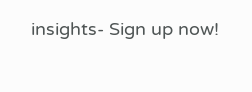insights- Sign up now!